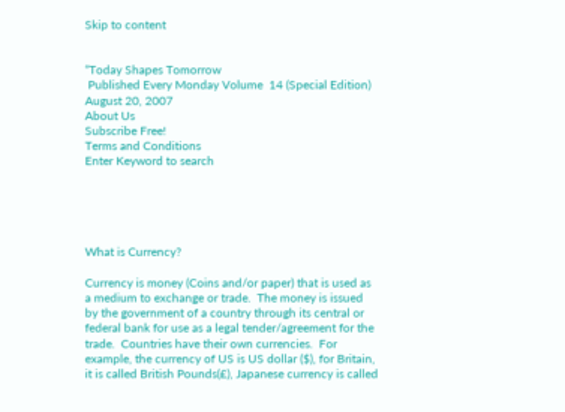Skip to content


“Today Shapes Tomorrow
 Published Every Monday Volume  14 (Special Edition)                        August 20, 2007
About Us
Subscribe Free!
Terms and Conditions
Enter Keyword to search





What is Currency?

Currency is money (Coins and/or paper) that is used as a medium to exchange or trade.  The money is issued by the government of a country through its central or federal bank for use as a legal tender/agreement for the trade.  Countries have their own currencies.  For example, the currency of US is US dollar ($), for Britain, it is called British Pounds(£), Japanese currency is called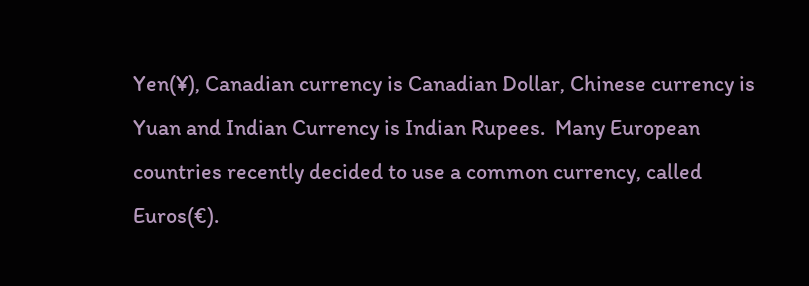Yen(¥), Canadian currency is Canadian Dollar, Chinese currency is Yuan and Indian Currency is Indian Rupees.  Many European countries recently decided to use a common currency, called Euros(€).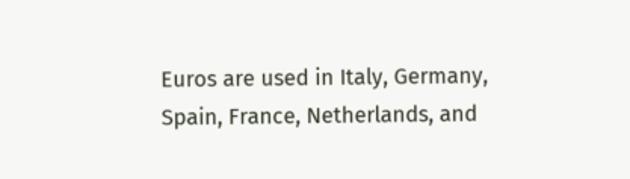Euros are used in Italy, Germany, Spain, France, Netherlands, and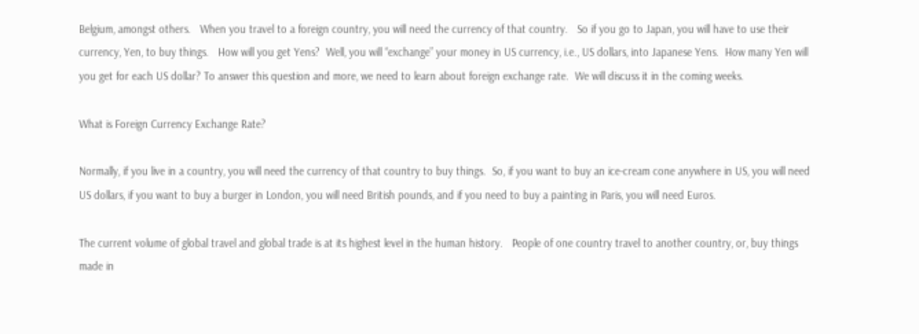Belgium, amongst others.   When you travel to a foreign country, you will need the currency of that country.   So if you go to Japan, you will have to use their currency, Yen, to buy things.   How will you get Yens?  Well, you will “exchange” your money in US currency, i.e., US dollars, into Japanese Yens.  How many Yen will you get for each US dollar? To answer this question and more, we need to learn about foreign exchange rate.  We will discuss it in the coming weeks.

What is Foreign Currency Exchange Rate?

Normally, if you live in a country, you will need the currency of that country to buy things.  So, if you want to buy an ice-cream cone anywhere in US, you will need US dollars, if you want to buy a burger in London, you will need British pounds, and if you need to buy a painting in Paris, you will need Euros.

The current volume of global travel and global trade is at its highest level in the human history.   People of one country travel to another country, or, buy things made in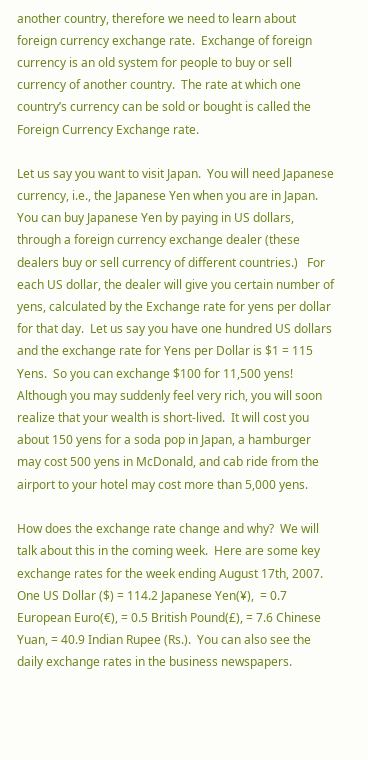another country, therefore we need to learn about foreign currency exchange rate.  Exchange of foreign currency is an old system for people to buy or sell currency of another country.  The rate at which one country’s currency can be sold or bought is called the Foreign Currency Exchange rate.

Let us say you want to visit Japan.  You will need Japanese currency, i.e., the Japanese Yen when you are in Japan.  You can buy Japanese Yen by paying in US dollars, through a foreign currency exchange dealer (these dealers buy or sell currency of different countries.)   For each US dollar, the dealer will give you certain number of yens, calculated by the Exchange rate for yens per dollar for that day.  Let us say you have one hundred US dollars and the exchange rate for Yens per Dollar is $1 = 115 Yens.  So you can exchange $100 for 11,500 yens!  Although you may suddenly feel very rich, you will soon realize that your wealth is short-lived.  It will cost you about 150 yens for a soda pop in Japan, a hamburger may cost 500 yens in McDonald, and cab ride from the airport to your hotel may cost more than 5,000 yens.

How does the exchange rate change and why?  We will talk about this in the coming week.  Here are some key exchange rates for the week ending August 17th, 2007.  One US Dollar ($) = 114.2 Japanese Yen(¥),  = 0.7 European Euro(€), = 0.5 British Pound(£), = 7.6 Chinese Yuan, = 40.9 Indian Rupee (Rs.).  You can also see the daily exchange rates in the business newspapers.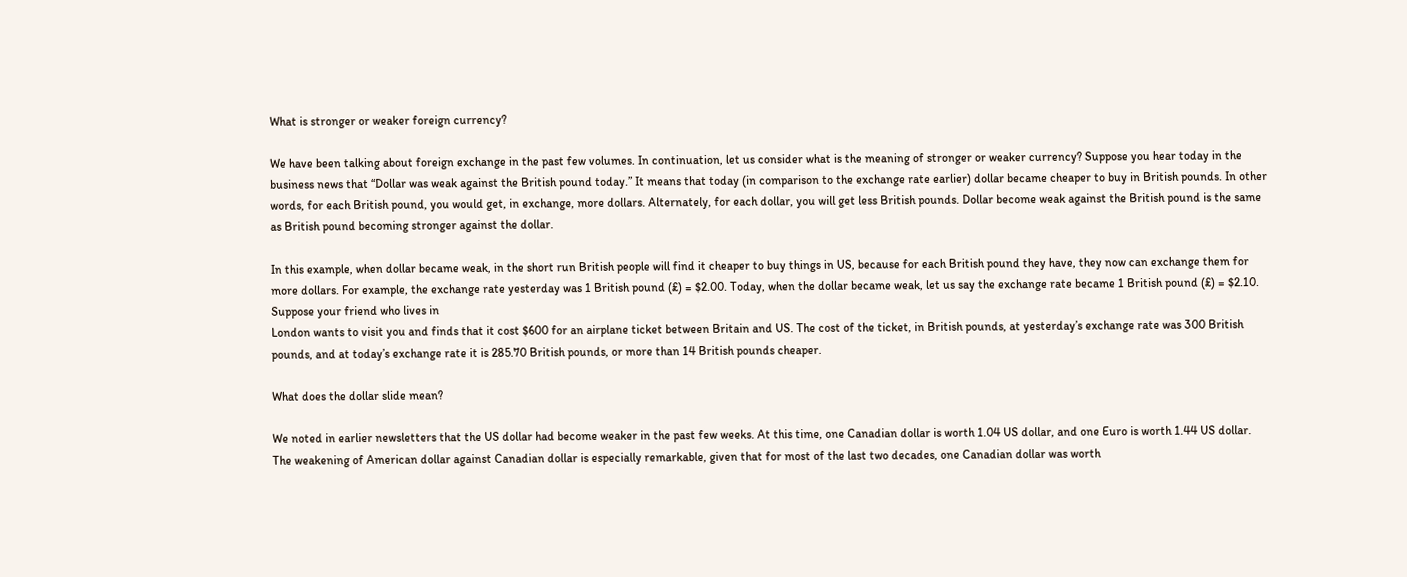What is stronger or weaker foreign currency?

We have been talking about foreign exchange in the past few volumes. In continuation, let us consider what is the meaning of stronger or weaker currency? Suppose you hear today in the business news that “Dollar was weak against the British pound today.” It means that today (in comparison to the exchange rate earlier) dollar became cheaper to buy in British pounds. In other words, for each British pound, you would get, in exchange, more dollars. Alternately, for each dollar, you will get less British pounds. Dollar become weak against the British pound is the same as British pound becoming stronger against the dollar.

In this example, when dollar became weak, in the short run British people will find it cheaper to buy things in US, because for each British pound they have, they now can exchange them for more dollars. For example, the exchange rate yesterday was 1 British pound (£) = $2.00. Today, when the dollar became weak, let us say the exchange rate became 1 British pound (£) = $2.10. Suppose your friend who lives in
London wants to visit you and finds that it cost $600 for an airplane ticket between Britain and US. The cost of the ticket, in British pounds, at yesterday’s exchange rate was 300 British pounds, and at today’s exchange rate it is 285.70 British pounds, or more than 14 British pounds cheaper.

What does the dollar slide mean?

We noted in earlier newsletters that the US dollar had become weaker in the past few weeks. At this time, one Canadian dollar is worth 1.04 US dollar, and one Euro is worth 1.44 US dollar. The weakening of American dollar against Canadian dollar is especially remarkable, given that for most of the last two decades, one Canadian dollar was worth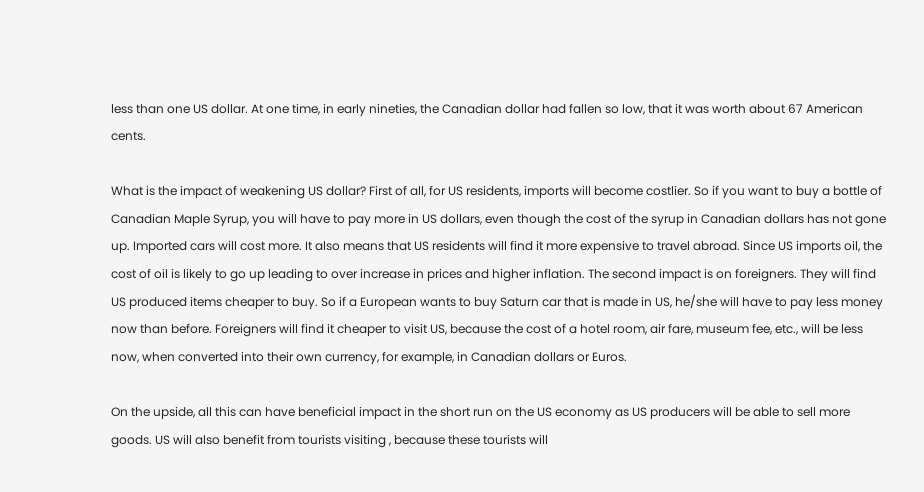less than one US dollar. At one time, in early nineties, the Canadian dollar had fallen so low, that it was worth about 67 American cents.

What is the impact of weakening US dollar? First of all, for US residents, imports will become costlier. So if you want to buy a bottle of Canadian Maple Syrup, you will have to pay more in US dollars, even though the cost of the syrup in Canadian dollars has not gone up. Imported cars will cost more. It also means that US residents will find it more expensive to travel abroad. Since US imports oil, the cost of oil is likely to go up leading to over increase in prices and higher inflation. The second impact is on foreigners. They will find US produced items cheaper to buy. So if a European wants to buy Saturn car that is made in US, he/she will have to pay less money now than before. Foreigners will find it cheaper to visit US, because the cost of a hotel room, air fare, museum fee, etc., will be less now, when converted into their own currency, for example, in Canadian dollars or Euros.

On the upside, all this can have beneficial impact in the short run on the US economy as US producers will be able to sell more goods. US will also benefit from tourists visiting , because these tourists will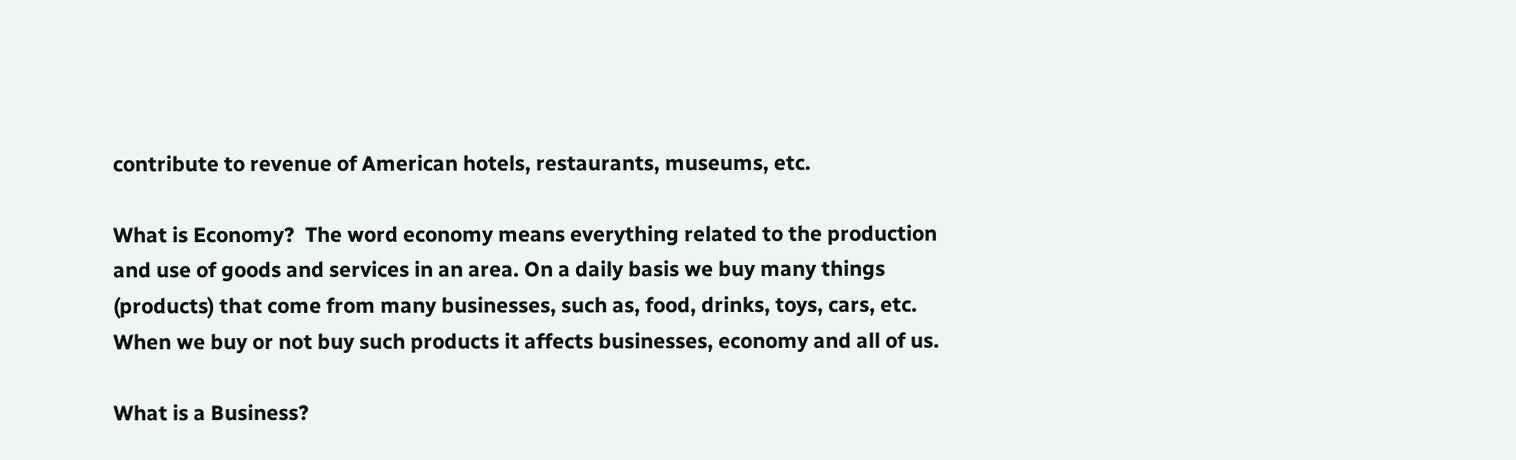contribute to revenue of American hotels, restaurants, museums, etc.

What is Economy?  The word economy means everything related to the production and use of goods and services in an area. On a daily basis we buy many things (products) that come from many businesses, such as, food, drinks, toys, cars, etc.  When we buy or not buy such products it affects businesses, economy and all of us.

What is a Business?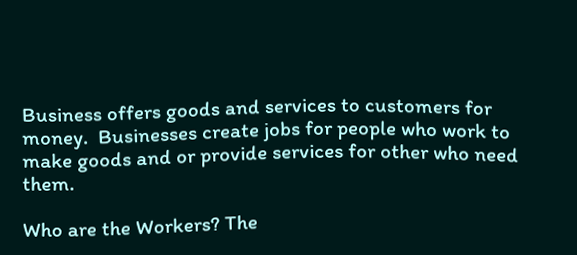Business offers goods and services to customers for money.  Businesses create jobs for people who work to make goods and or provide services for other who need them.

Who are the Workers? The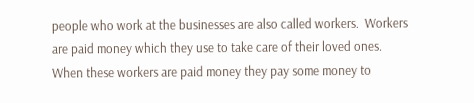people who work at the businesses are also called workers.  Workers are paid money which they use to take care of their loved ones.  When these workers are paid money they pay some money to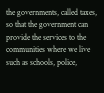the governments, called taxes, so that the government can provide the services to the communities where we live such as schools, police,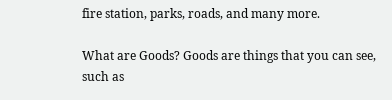fire station, parks, roads, and many more.

What are Goods? Goods are things that you can see, such as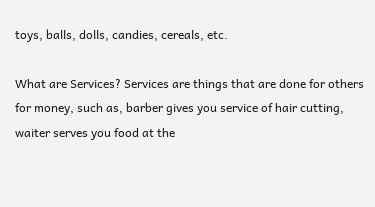toys, balls, dolls, candies, cereals, etc.

What are Services? Services are things that are done for others for money, such as, barber gives you service of hair cutting, waiter serves you food at the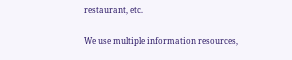restaurant, etc.

We use multiple information resources,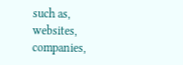such as, websites, companies,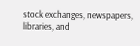stock exchanges, newspapers, libraries, and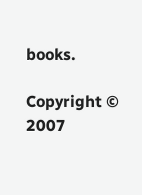books.

Copyright © 2007